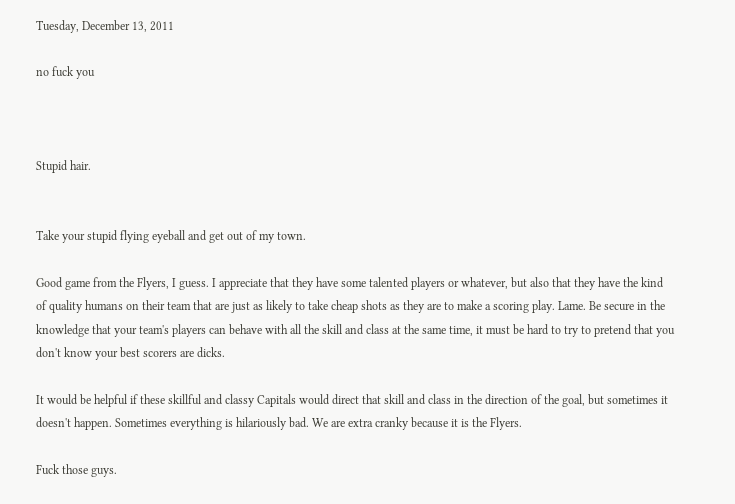Tuesday, December 13, 2011

no fuck you



Stupid hair.


Take your stupid flying eyeball and get out of my town.

Good game from the Flyers, I guess. I appreciate that they have some talented players or whatever, but also that they have the kind of quality humans on their team that are just as likely to take cheap shots as they are to make a scoring play. Lame. Be secure in the knowledge that your team's players can behave with all the skill and class at the same time, it must be hard to try to pretend that you don't know your best scorers are dicks.

It would be helpful if these skillful and classy Capitals would direct that skill and class in the direction of the goal, but sometimes it doesn't happen. Sometimes everything is hilariously bad. We are extra cranky because it is the Flyers.

Fuck those guys.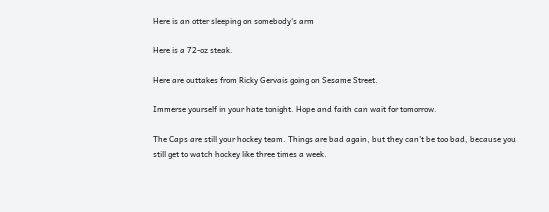Here is an otter sleeping on somebody's arm

Here is a 72-oz steak.

Here are outtakes from Ricky Gervais going on Sesame Street.

Immerse yourself in your hate tonight. Hope and faith can wait for tomorrow.

The Caps are still your hockey team. Things are bad again, but they can't be too bad, because you still get to watch hockey like three times a week.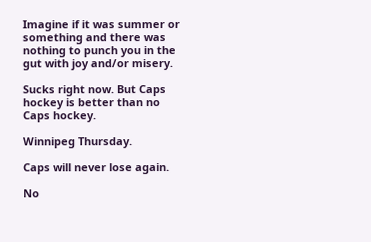Imagine if it was summer or something and there was nothing to punch you in the gut with joy and/or misery.

Sucks right now. But Caps hockey is better than no Caps hockey.

Winnipeg Thursday.

Caps will never lose again.

No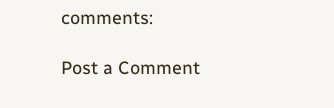comments:

Post a Comment